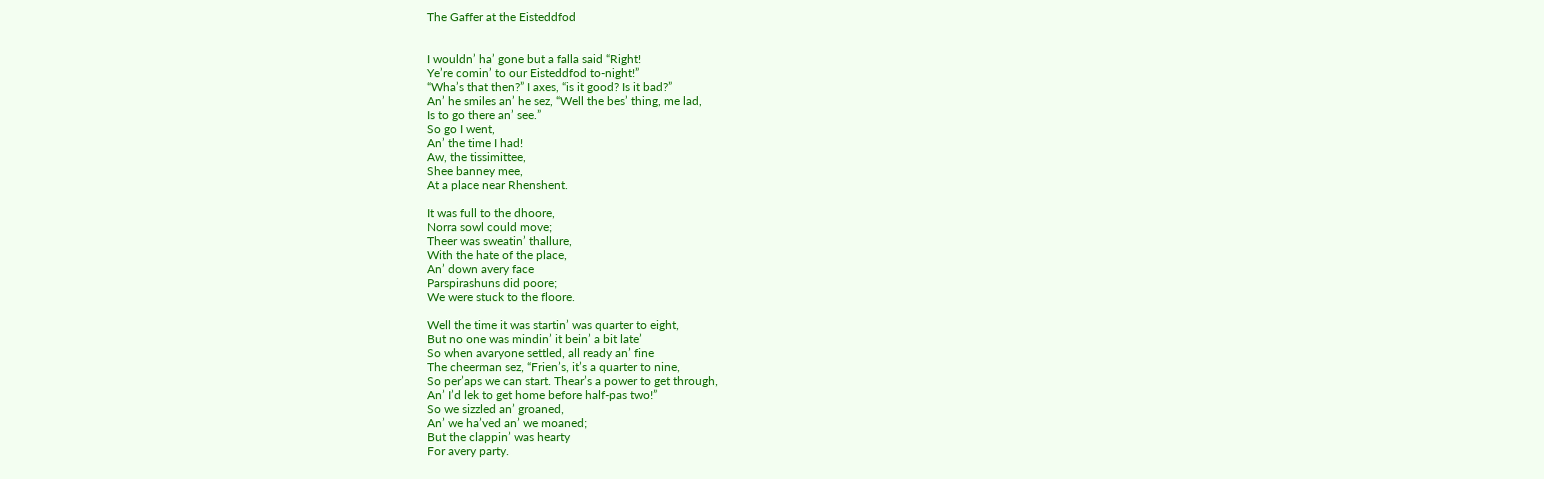The Gaffer at the Eisteddfod


I wouldn’ ha’ gone but a falla said “Right!
Ye’re comin’ to our Eisteddfod to-night!”
“Wha’s that then?” I axes, “is it good? Is it bad?”
An’ he smiles an’ he sez, “Well the bes’ thing, me lad,
Is to go there an’ see.”
So go I went,
An’ the time I had!
Aw, the tissimittee,
Shee banney mee,
At a place near Rhenshent.

It was full to the dhoore,
Norra sowl could move;
Theer was sweatin’ thallure,
With the hate of the place,
An’ down avery face
Parspirashuns did poore;
We were stuck to the floore.

Well the time it was startin’ was quarter to eight,
But no one was mindin’ it bein’ a bit late’
So when avaryone settled, all ready an’ fine
The cheerman sez, “Frien’s, it’s a quarter to nine,
So per’aps we can start. Thear’s a power to get through,
An’ I’d lek to get home before half-pas two!”
So we sizzled an’ groaned,
An’ we ha’ved an’ we moaned;
But the clappin’ was hearty
For avery party.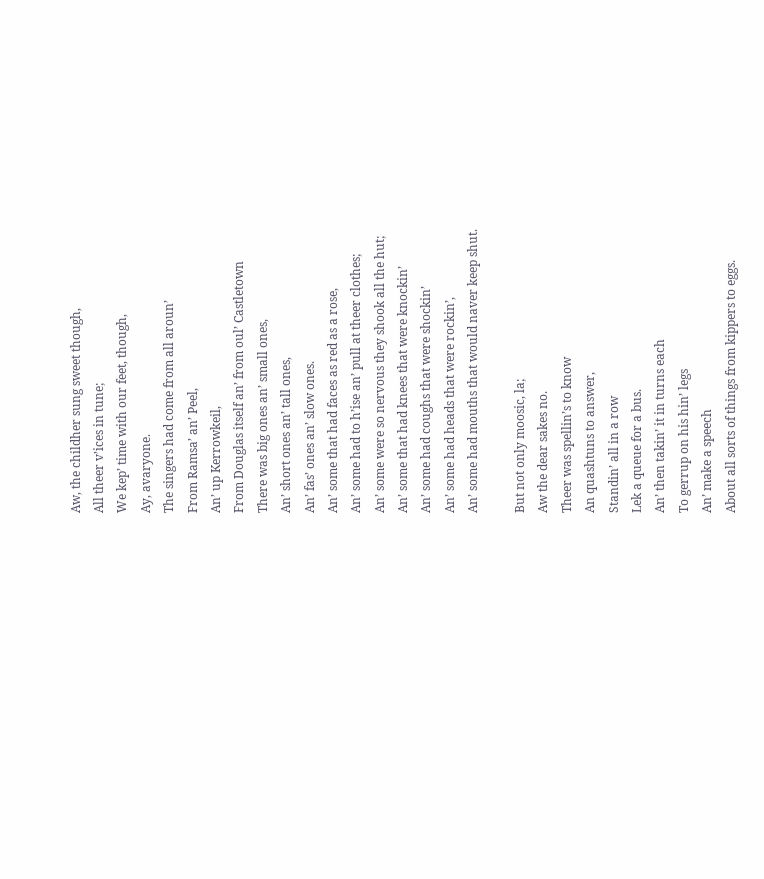Aw, the childher sung sweet though,
All theer v’ices in tune;
We kep’ time with our feet, though,
Ay, avaryone.
The singers had come from all aroun’
From Ramsa’ an’ Peel,
An’ up Kerrowkeil,
From Douglas itself an’ from oul’ Castletown
There was big ones an’ small ones,
An’ short ones an’ tall ones,
An’ fas’ ones an’ slow ones.
An’ some that had faces as red as a rose,
An’ some had to h’ise an’ pull at theer clothes;
An’ some were so nervous they shook all the hut;
An’ some that had knees that were knockin’
An’ some had coughs that were shockin’
An’ some had heads that were rockin’,
An’ some had mouths that would naver keep shut.

But not only moosic, la;
Aw the dear sakes no.
Theer was spellin’s to know
An quashtuns to answer,
Standin’ all in a row
Lek a queue for a bus.
An’ then takin’ it in turns each
To gerrup on his hin’ legs
An’ make a speech
About all sorts of things from kippers to eggs.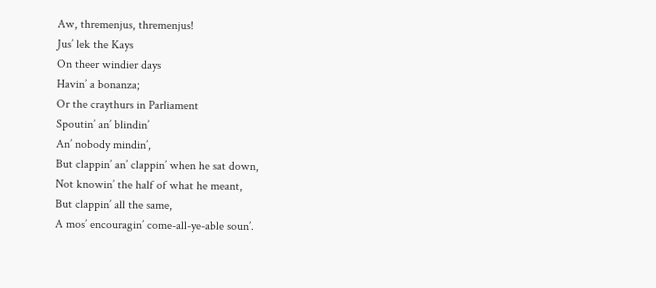Aw, thremenjus, thremenjus!
Jus’ lek the Kays
On theer windier days
Havin’ a bonanza;
Or the craythurs in Parliament
Spoutin’ an’ blindin’
An’ nobody mindin’,
But clappin’ an’ clappin’ when he sat down,
Not knowin’ the half of what he meant,
But clappin’ all the same,
A mos’ encouragin’ come-all-ye-able soun’.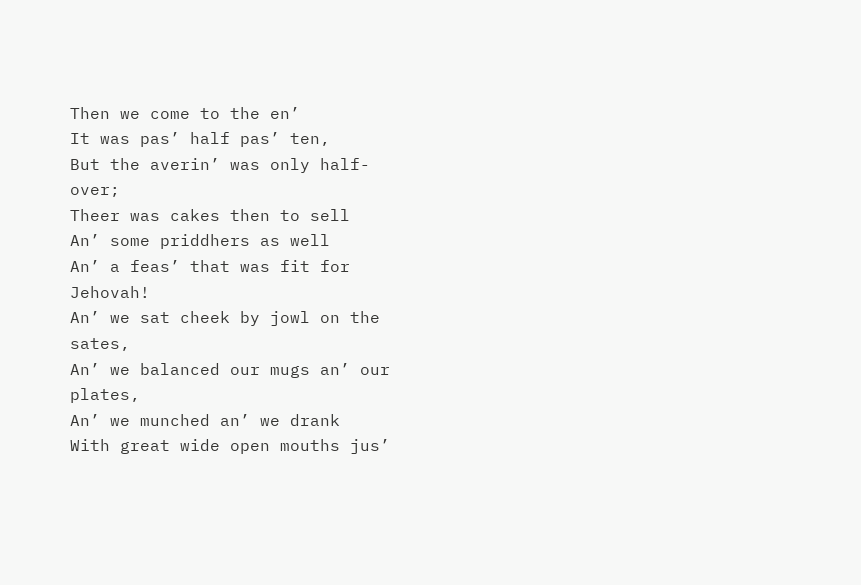Then we come to the en’
It was pas’ half pas’ ten,
But the averin’ was only half-over;
Theer was cakes then to sell
An’ some priddhers as well
An’ a feas’ that was fit for Jehovah!
An’ we sat cheek by jowl on the sates,
An’ we balanced our mugs an’ our plates,
An’ we munched an’ we drank
With great wide open mouths jus’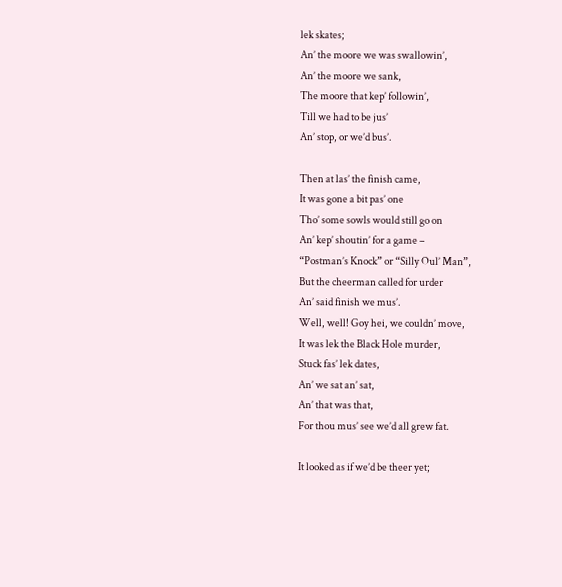lek skates;
An’ the moore we was swallowin’,
An’ the moore we sank,
The moore that kep’ followin’,
Till we had to be jus’
An’ stop, or we’d bus’.

Then at las’ the finish came,
It was gone a bit pas’ one
Tho’ some sowls would still go on
An’ kep’ shoutin’ for a game –
“Postman’s Knock” or “Silly Oul’ Man”,
But the cheerman called for urder
An’ said finish we mus’.
Well, well! Goy hei, we couldn’ move,
It was lek the Black Hole murder,
Stuck fas’ lek dates,
An’ we sat an’ sat,
An’ that was that,
For thou mus’ see we’d all grew fat.

It looked as if we’d be theer yet;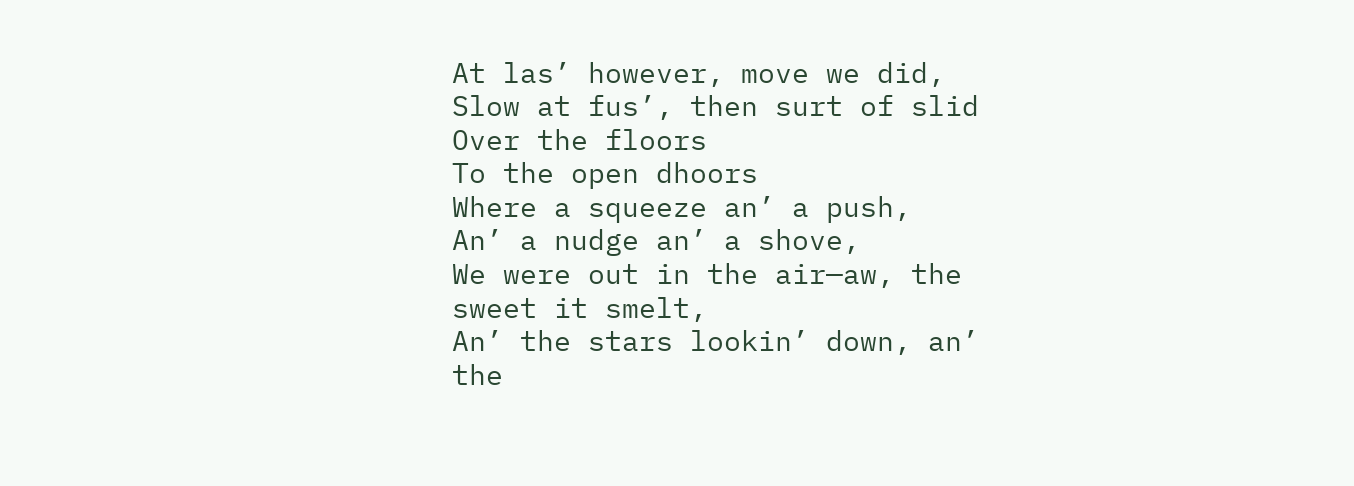At las’ however, move we did,
Slow at fus’, then surt of slid
Over the floors
To the open dhoors
Where a squeeze an’ a push,
An’ a nudge an’ a shove,
We were out in the air—aw, the sweet it smelt,
An’ the stars lookin’ down, an’ the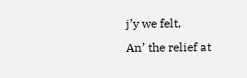j’y we felt,
An’ the relief at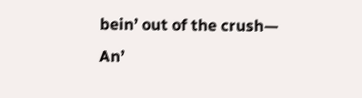bein’ out of the crush—
An’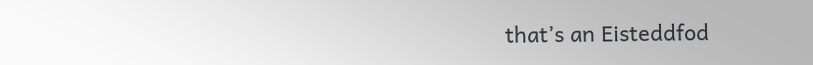that’s an Eisteddfod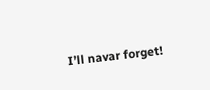I’ll navar forget!